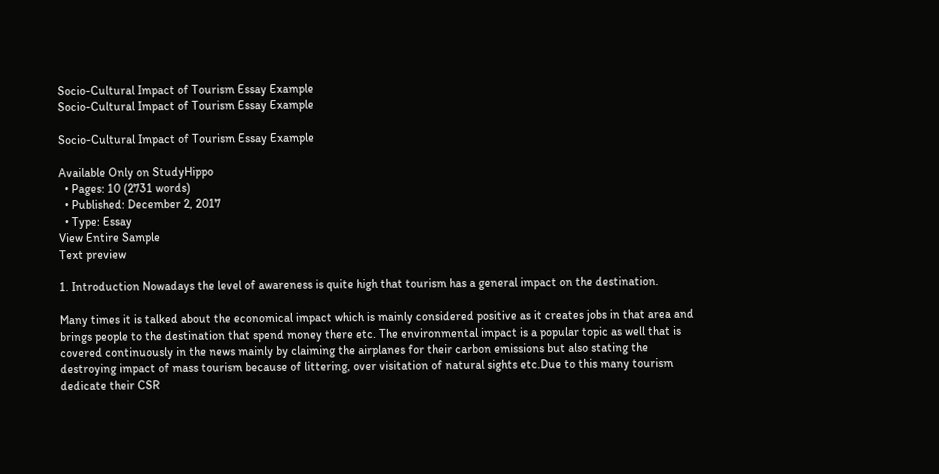Socio-Cultural Impact of Tourism Essay Example
Socio-Cultural Impact of Tourism Essay Example

Socio-Cultural Impact of Tourism Essay Example

Available Only on StudyHippo
  • Pages: 10 (2731 words)
  • Published: December 2, 2017
  • Type: Essay
View Entire Sample
Text preview

1. Introduction Nowadays the level of awareness is quite high that tourism has a general impact on the destination.

Many times it is talked about the economical impact which is mainly considered positive as it creates jobs in that area and brings people to the destination that spend money there etc. The environmental impact is a popular topic as well that is covered continuously in the news mainly by claiming the airplanes for their carbon emissions but also stating the destroying impact of mass tourism because of littering, over visitation of natural sights etc.Due to this many tourism dedicate their CSR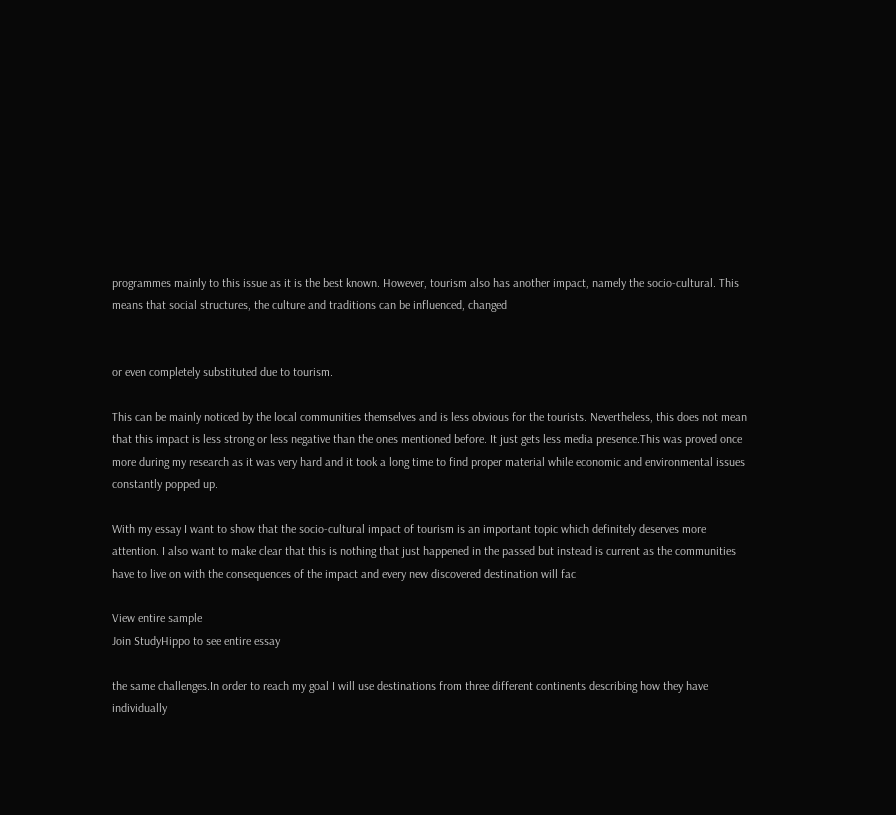programmes mainly to this issue as it is the best known. However, tourism also has another impact, namely the socio-cultural. This means that social structures, the culture and traditions can be influenced, changed


or even completely substituted due to tourism.

This can be mainly noticed by the local communities themselves and is less obvious for the tourists. Nevertheless, this does not mean that this impact is less strong or less negative than the ones mentioned before. It just gets less media presence.This was proved once more during my research as it was very hard and it took a long time to find proper material while economic and environmental issues constantly popped up.

With my essay I want to show that the socio-cultural impact of tourism is an important topic which definitely deserves more attention. I also want to make clear that this is nothing that just happened in the passed but instead is current as the communities have to live on with the consequences of the impact and every new discovered destination will fac

View entire sample
Join StudyHippo to see entire essay

the same challenges.In order to reach my goal I will use destinations from three different continents describing how they have individually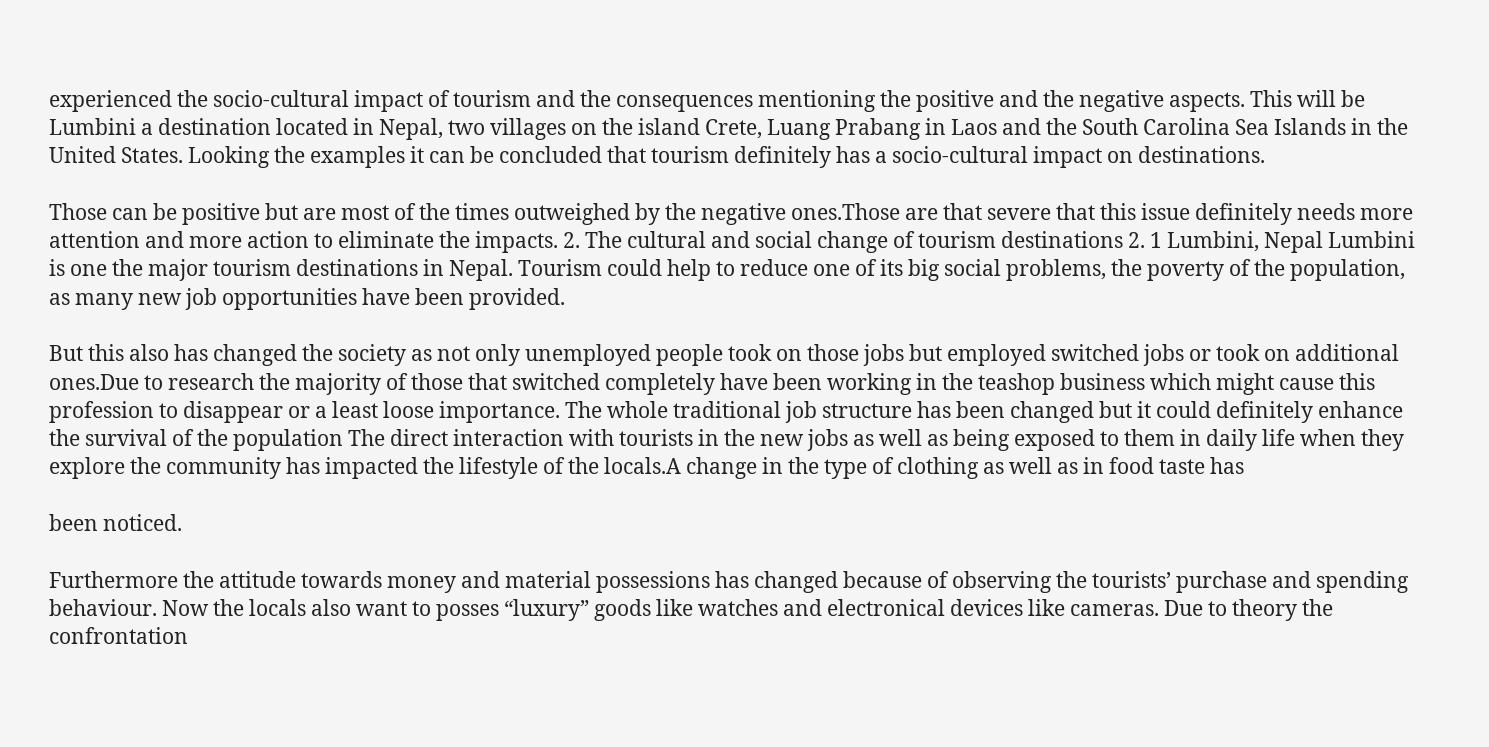experienced the socio-cultural impact of tourism and the consequences mentioning the positive and the negative aspects. This will be Lumbini a destination located in Nepal, two villages on the island Crete, Luang Prabang in Laos and the South Carolina Sea Islands in the United States. Looking the examples it can be concluded that tourism definitely has a socio-cultural impact on destinations.

Those can be positive but are most of the times outweighed by the negative ones.Those are that severe that this issue definitely needs more attention and more action to eliminate the impacts. 2. The cultural and social change of tourism destinations 2. 1 Lumbini, Nepal Lumbini is one the major tourism destinations in Nepal. Tourism could help to reduce one of its big social problems, the poverty of the population, as many new job opportunities have been provided.

But this also has changed the society as not only unemployed people took on those jobs but employed switched jobs or took on additional ones.Due to research the majority of those that switched completely have been working in the teashop business which might cause this profession to disappear or a least loose importance. The whole traditional job structure has been changed but it could definitely enhance the survival of the population The direct interaction with tourists in the new jobs as well as being exposed to them in daily life when they explore the community has impacted the lifestyle of the locals.A change in the type of clothing as well as in food taste has

been noticed.

Furthermore the attitude towards money and material possessions has changed because of observing the tourists’ purchase and spending behaviour. Now the locals also want to posses “luxury” goods like watches and electronical devices like cameras. Due to theory the confrontation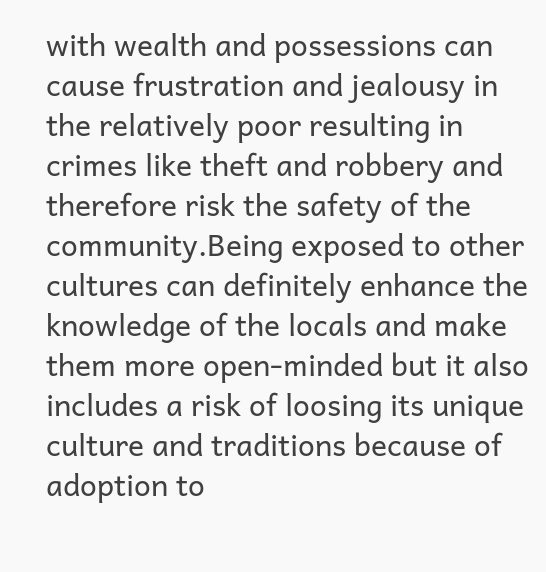with wealth and possessions can cause frustration and jealousy in the relatively poor resulting in crimes like theft and robbery and therefore risk the safety of the community.Being exposed to other cultures can definitely enhance the knowledge of the locals and make them more open-minded but it also includes a risk of loosing its unique culture and traditions because of adoption to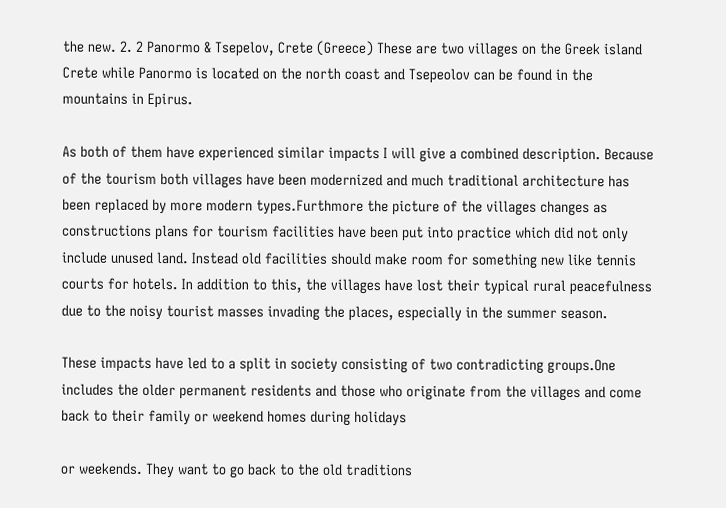the new. 2. 2 Panormo & Tsepelov, Crete (Greece) These are two villages on the Greek island Crete while Panormo is located on the north coast and Tsepeolov can be found in the mountains in Epirus.

As both of them have experienced similar impacts I will give a combined description. Because of the tourism both villages have been modernized and much traditional architecture has been replaced by more modern types.Furthmore the picture of the villages changes as constructions plans for tourism facilities have been put into practice which did not only include unused land. Instead old facilities should make room for something new like tennis courts for hotels. In addition to this, the villages have lost their typical rural peacefulness due to the noisy tourist masses invading the places, especially in the summer season.

These impacts have led to a split in society consisting of two contradicting groups.One includes the older permanent residents and those who originate from the villages and come back to their family or weekend homes during holidays

or weekends. They want to go back to the old traditions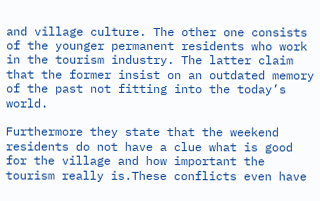and village culture. The other one consists of the younger permanent residents who work in the tourism industry. The latter claim that the former insist on an outdated memory of the past not fitting into the today’s world.

Furthermore they state that the weekend residents do not have a clue what is good for the village and how important the tourism really is.These conflicts even have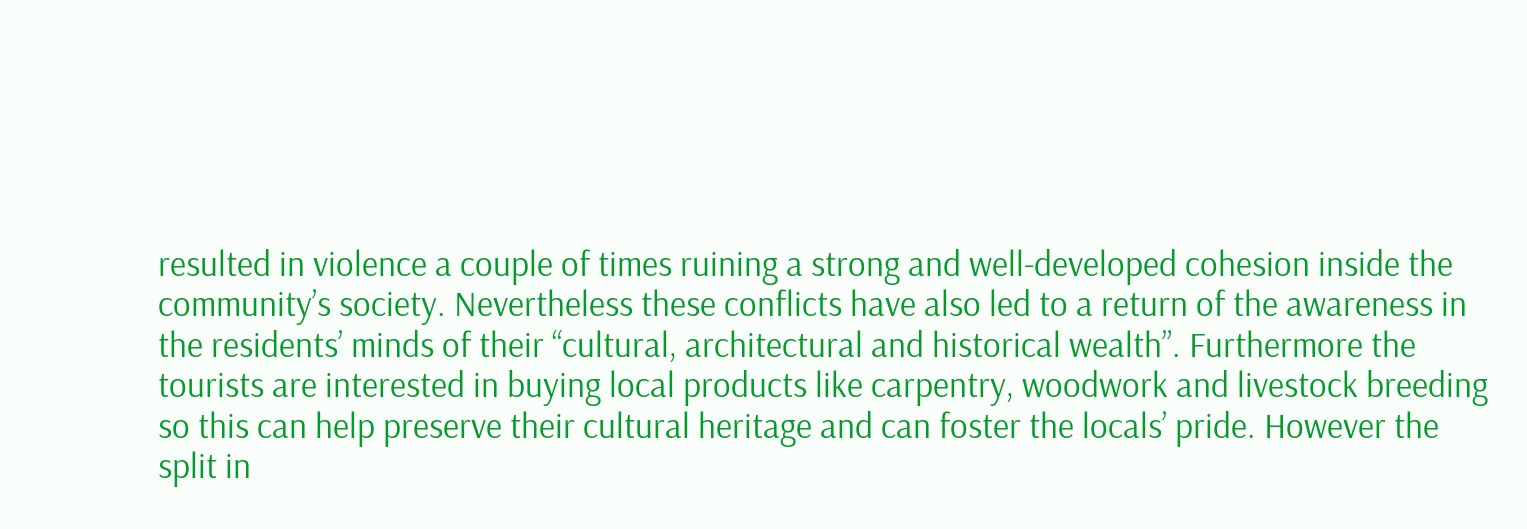resulted in violence a couple of times ruining a strong and well-developed cohesion inside the community’s society. Nevertheless these conflicts have also led to a return of the awareness in the residents’ minds of their “cultural, architectural and historical wealth”. Furthermore the tourists are interested in buying local products like carpentry, woodwork and livestock breeding so this can help preserve their cultural heritage and can foster the locals’ pride. However the split in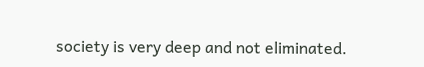society is very deep and not eliminated.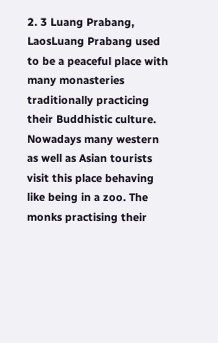2. 3 Luang Prabang, LaosLuang Prabang used to be a peaceful place with many monasteries traditionally practicing their Buddhistic culture. Nowadays many western as well as Asian tourists visit this place behaving like being in a zoo. The monks practising their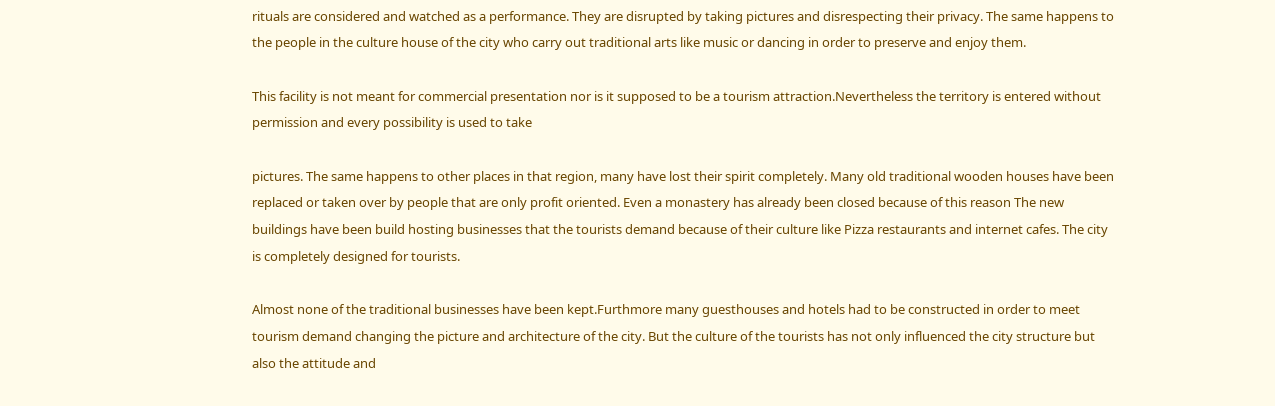rituals are considered and watched as a performance. They are disrupted by taking pictures and disrespecting their privacy. The same happens to the people in the culture house of the city who carry out traditional arts like music or dancing in order to preserve and enjoy them.

This facility is not meant for commercial presentation nor is it supposed to be a tourism attraction.Nevertheless the territory is entered without permission and every possibility is used to take

pictures. The same happens to other places in that region, many have lost their spirit completely. Many old traditional wooden houses have been replaced or taken over by people that are only profit oriented. Even a monastery has already been closed because of this reason The new buildings have been build hosting businesses that the tourists demand because of their culture like Pizza restaurants and internet cafes. The city is completely designed for tourists.

Almost none of the traditional businesses have been kept.Furthmore many guesthouses and hotels had to be constructed in order to meet tourism demand changing the picture and architecture of the city. But the culture of the tourists has not only influenced the city structure but also the attitude and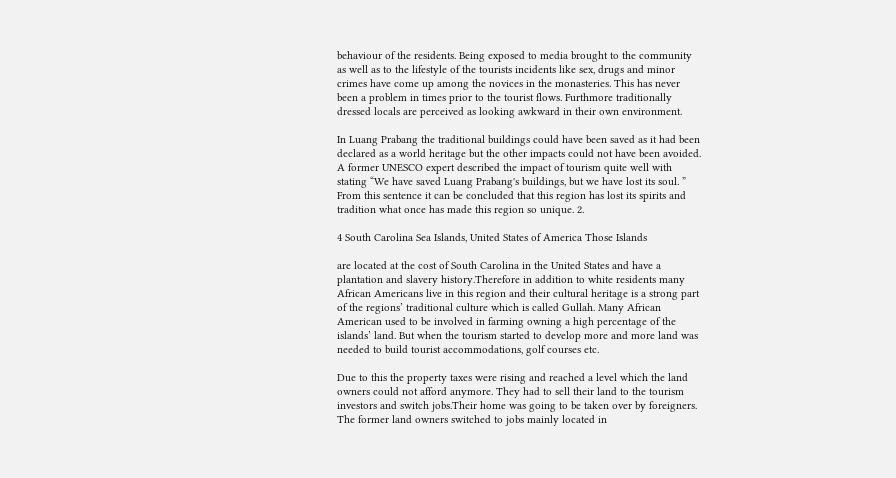behaviour of the residents. Being exposed to media brought to the community as well as to the lifestyle of the tourists incidents like sex, drugs and minor crimes have come up among the novices in the monasteries. This has never been a problem in times prior to the tourist flows. Furthmore traditionally dressed locals are perceived as looking awkward in their own environment.

In Luang Prabang the traditional buildings could have been saved as it had been declared as a world heritage but the other impacts could not have been avoided. A former UNESCO expert described the impact of tourism quite well with stating “We have saved Luang Prabang's buildings, but we have lost its soul. ” From this sentence it can be concluded that this region has lost its spirits and tradition what once has made this region so unique. 2.

4 South Carolina Sea Islands, United States of America Those Islands

are located at the cost of South Carolina in the United States and have a plantation and slavery history.Therefore in addition to white residents many African Americans live in this region and their cultural heritage is a strong part of the regions’ traditional culture which is called Gullah. Many African American used to be involved in farming owning a high percentage of the islands’ land. But when the tourism started to develop more and more land was needed to build tourist accommodations, golf courses etc.

Due to this the property taxes were rising and reached a level which the land owners could not afford anymore. They had to sell their land to the tourism investors and switch jobs.Their home was going to be taken over by foreigners. The former land owners switched to jobs mainly located in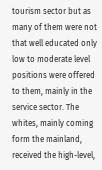tourism sector but as many of them were not that well educated only low to moderate level positions were offered to them, mainly in the service sector. The whites, mainly coming form the mainland, received the high-level,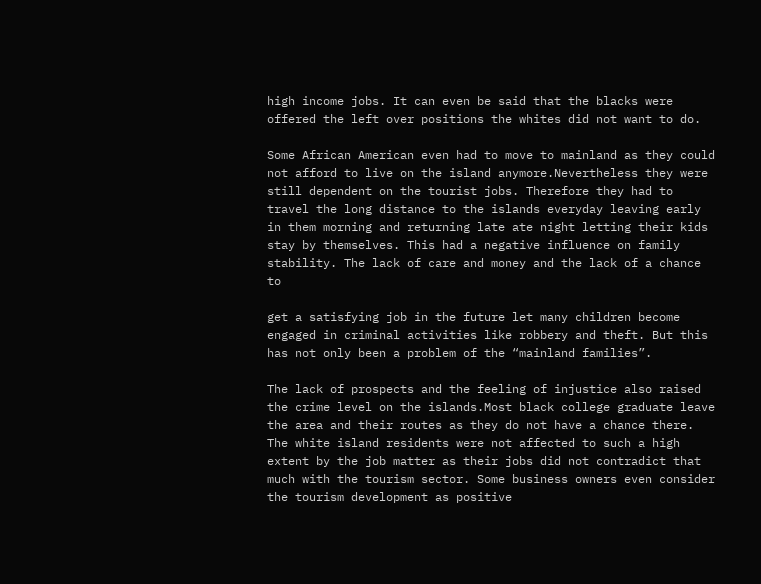high income jobs. It can even be said that the blacks were offered the left over positions the whites did not want to do.

Some African American even had to move to mainland as they could not afford to live on the island anymore.Nevertheless they were still dependent on the tourist jobs. Therefore they had to travel the long distance to the islands everyday leaving early in them morning and returning late ate night letting their kids stay by themselves. This had a negative influence on family stability. The lack of care and money and the lack of a chance to

get a satisfying job in the future let many children become engaged in criminal activities like robbery and theft. But this has not only been a problem of the “mainland families”.

The lack of prospects and the feeling of injustice also raised the crime level on the islands.Most black college graduate leave the area and their routes as they do not have a chance there. The white island residents were not affected to such a high extent by the job matter as their jobs did not contradict that much with the tourism sector. Some business owners even consider the tourism development as positive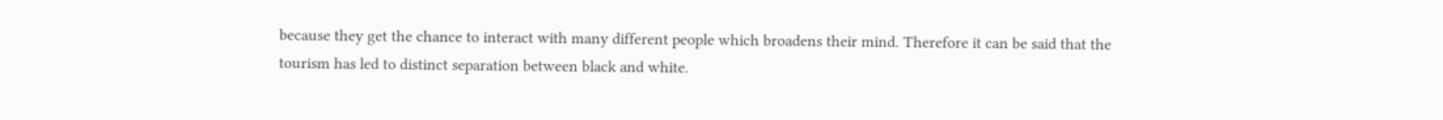because they get the chance to interact with many different people which broadens their mind. Therefore it can be said that the tourism has led to distinct separation between black and white.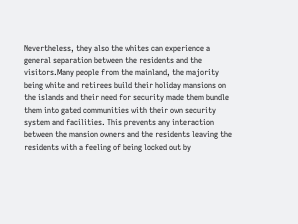Nevertheless, they also the whites can experience a general separation between the residents and the visitors.Many people from the mainland, the majority being white and retirees build their holiday mansions on the islands and their need for security made them bundle them into gated communities with their own security system and facilities. This prevents any interaction between the mansion owners and the residents leaving the residents with a feeling of being locked out by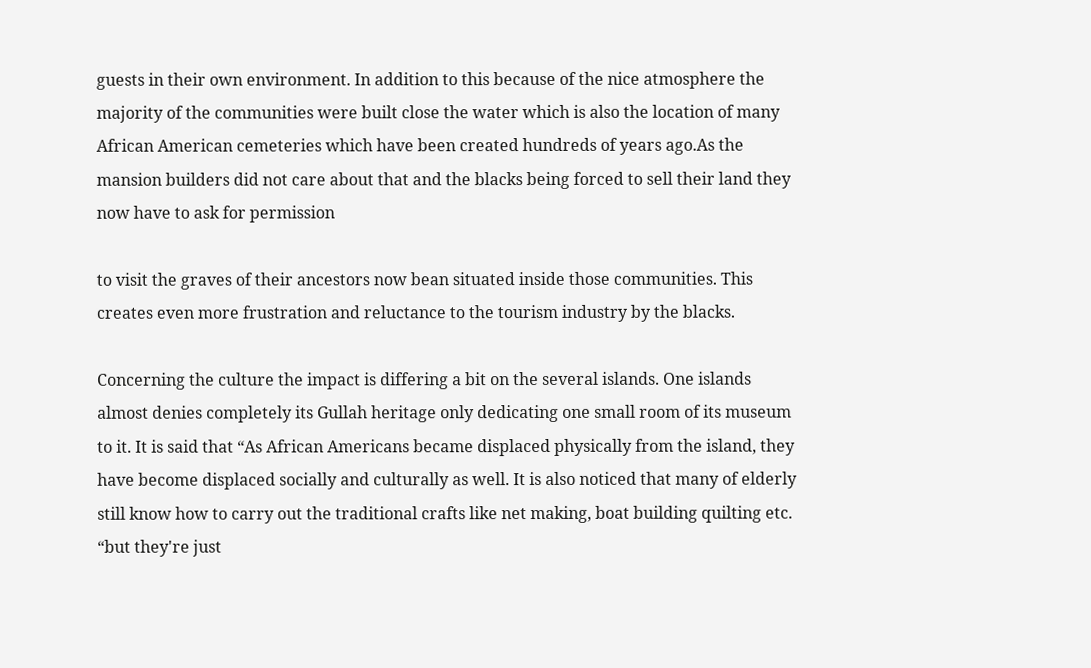guests in their own environment. In addition to this because of the nice atmosphere the majority of the communities were built close the water which is also the location of many African American cemeteries which have been created hundreds of years ago.As the mansion builders did not care about that and the blacks being forced to sell their land they now have to ask for permission

to visit the graves of their ancestors now bean situated inside those communities. This creates even more frustration and reluctance to the tourism industry by the blacks.

Concerning the culture the impact is differing a bit on the several islands. One islands almost denies completely its Gullah heritage only dedicating one small room of its museum to it. It is said that “As African Americans became displaced physically from the island, they have become displaced socially and culturally as well. It is also noticed that many of elderly still know how to carry out the traditional crafts like net making, boat building quilting etc. “but they're just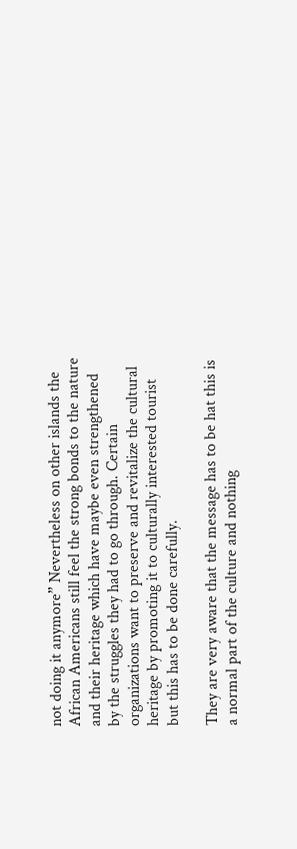not doing it anymore” Nevertheless on other islands the African Americans still feel the strong bonds to the nature and their heritage which have maybe even strengthened by the struggles they had to go through. Certain organizations want to preserve and revitalize the cultural heritage by promoting it to culturally interested tourist but this has to be done carefully.

They are very aware that the message has to be hat this is a normal part of the culture and nothing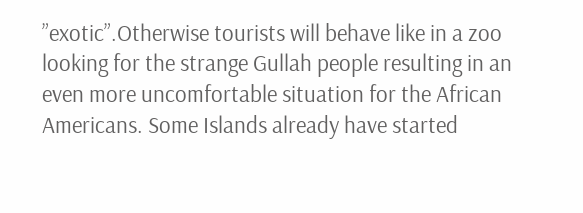”exotic”.Otherwise tourists will behave like in a zoo looking for the strange Gullah people resulting in an even more uncomfortable situation for the African Americans. Some Islands already have started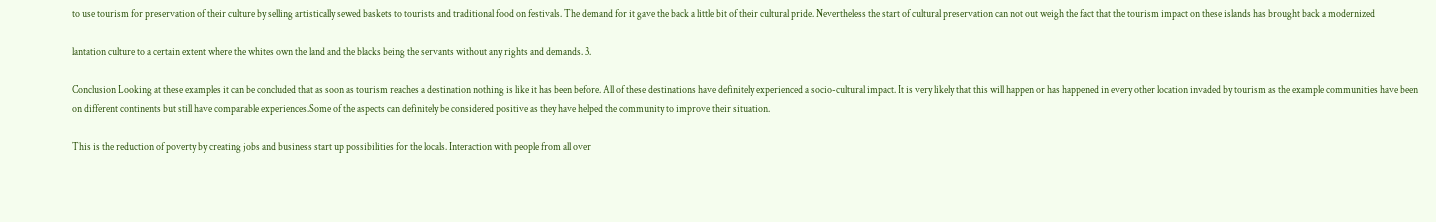to use tourism for preservation of their culture by selling artistically sewed baskets to tourists and traditional food on festivals. The demand for it gave the back a little bit of their cultural pride. Nevertheless the start of cultural preservation can not out weigh the fact that the tourism impact on these islands has brought back a modernized

lantation culture to a certain extent where the whites own the land and the blacks being the servants without any rights and demands. 3.

Conclusion Looking at these examples it can be concluded that as soon as tourism reaches a destination nothing is like it has been before. All of these destinations have definitely experienced a socio-cultural impact. It is very likely that this will happen or has happened in every other location invaded by tourism as the example communities have been on different continents but still have comparable experiences.Some of the aspects can definitely be considered positive as they have helped the community to improve their situation.

This is the reduction of poverty by creating jobs and business start up possibilities for the locals. Interaction with people from all over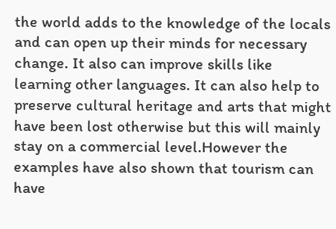the world adds to the knowledge of the locals and can open up their minds for necessary change. It also can improve skills like learning other languages. It can also help to preserve cultural heritage and arts that might have been lost otherwise but this will mainly stay on a commercial level.However the examples have also shown that tourism can have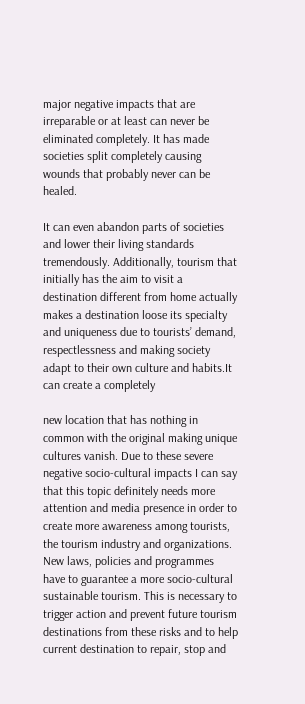major negative impacts that are irreparable or at least can never be eliminated completely. It has made societies split completely causing wounds that probably never can be healed.

It can even abandon parts of societies and lower their living standards tremendously. Additionally, tourism that initially has the aim to visit a destination different from home actually makes a destination loose its specialty and uniqueness due to tourists’ demand, respectlessness and making society adapt to their own culture and habits.It can create a completely

new location that has nothing in common with the original making unique cultures vanish. Due to these severe negative socio-cultural impacts I can say that this topic definitely needs more attention and media presence in order to create more awareness among tourists, the tourism industry and organizations. New laws, policies and programmes have to guarantee a more socio-cultural sustainable tourism. This is necessary to trigger action and prevent future tourism destinations from these risks and to help current destination to repair, stop and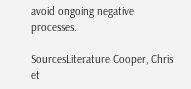avoid ongoing negative processes.

SourcesLiterature Cooper, Chris et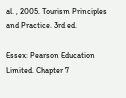al. , 2005. Tourism Principles and Practice. 3rd ed.

Essex: Pearson Education Limited. Chapter 7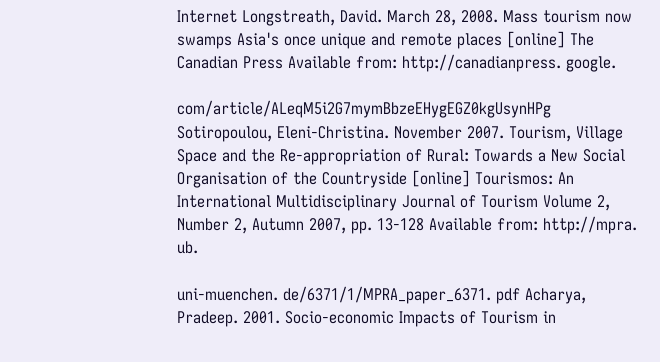Internet Longstreath, David. March 28, 2008. Mass tourism now swamps Asia's once unique and remote places [online] The Canadian Press Available from: http://canadianpress. google.

com/article/ALeqM5i2G7mymBbzeEHygEGZ0kgUsynHPg Sotiropoulou, Eleni-Christina. November 2007. Tourism, Village Space and the Re-appropriation of Rural: Towards a New Social Organisation of the Countryside [online] Tourismos: An International Multidisciplinary Journal of Tourism Volume 2, Number 2, Autumn 2007, pp. 13-128 Available from: http://mpra. ub.

uni-muenchen. de/6371/1/MPRA_paper_6371. pdf Acharya, Pradeep. 2001. Socio-economic Impacts of Tourism in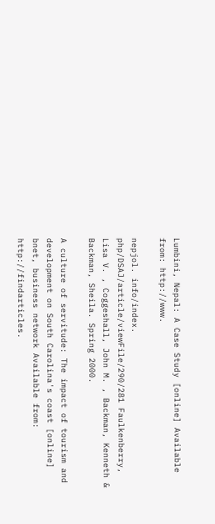Lumbini, Nepal: A Case Study [online] Available from: http://www.

nepjol. info/index. php/DSAJ/article/viewFile/290/281 Faulkenberry, Lisa V. , Coggeshall, John M. , Backman, Kenneth & Backman, Sheila. Spring 2000.

A culture of servitude: The impact of tourism and development on South Carolina's coast [online] bnet, business network Available from: http://findarticles.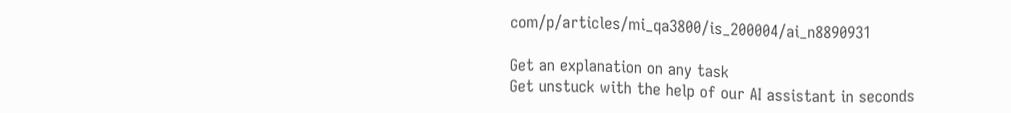com/p/articles/mi_qa3800/is_200004/ai_n8890931

Get an explanation on any task
Get unstuck with the help of our AI assistant in seconds